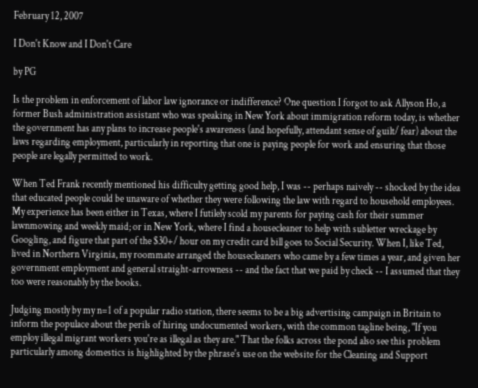February 12, 2007

I Don't Know and I Don't Care

by PG

Is the problem in enforcement of labor law ignorance or indifference? One question I forgot to ask Allyson Ho, a former Bush administration assistant who was speaking in New York about immigration reform today, is whether the government has any plans to increase people's awareness (and hopefully, attendant sense of guilt/ fear) about the laws regarding employment, particularly in reporting that one is paying people for work and ensuring that those people are legally permitted to work.

When Ted Frank recently mentioned his difficulty getting good help, I was -- perhaps naively -- shocked by the idea that educated people could be unaware of whether they were following the law with regard to household employees. My experience has been either in Texas, where I futilely scold my parents for paying cash for their summer lawnmowing and weekly maid; or in New York, where I find a housecleaner to help with subletter wreckage by Googling, and figure that part of the $30+/ hour on my credit card bill goes to Social Security. When I, like Ted, lived in Northern Virginia, my roommate arranged the housecleaners who came by a few times a year, and given her government employment and general straight-arrowness -- and the fact that we paid by check -- I assumed that they too were reasonably by the books.

Judging mostly by my n=1 of a popular radio station, there seems to be a big advertising campaign in Britain to inform the populace about the perils of hiring undocumented workers, with the common tagline being, "If you employ illegal migrant workers you're as illegal as they are." That the folks across the pond also see this problem particularly among domestics is highlighted by the phrase's use on the website for the Cleaning and Support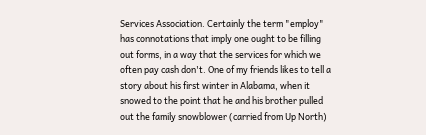Services Association. Certainly the term "employ" has connotations that imply one ought to be filling out forms, in a way that the services for which we often pay cash don't. One of my friends likes to tell a story about his first winter in Alabama, when it snowed to the point that he and his brother pulled out the family snowblower (carried from Up North)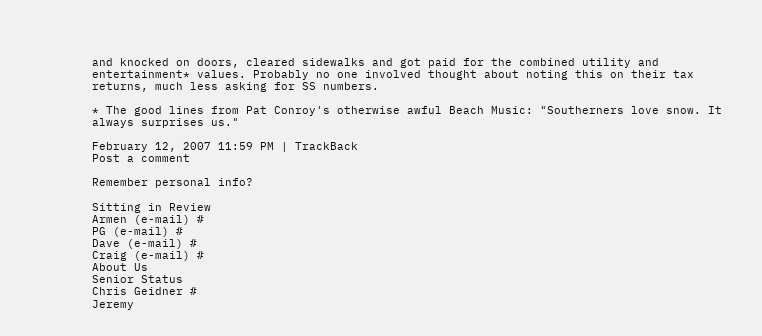and knocked on doors, cleared sidewalks and got paid for the combined utility and entertainment* values. Probably no one involved thought about noting this on their tax returns, much less asking for SS numbers.

* The good lines from Pat Conroy's otherwise awful Beach Music: "Southerners love snow. It always surprises us."

February 12, 2007 11:59 PM | TrackBack
Post a comment

Remember personal info?

Sitting in Review
Armen (e-mail) #
PG (e-mail) #
Dave (e-mail) #
Craig (e-mail) #
About Us
Senior Status
Chris Geidner #
Jeremy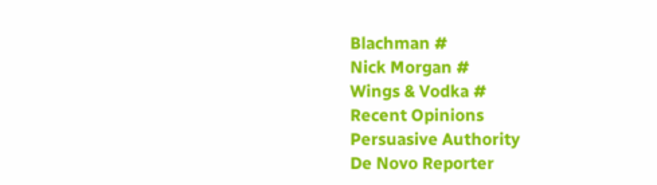Blachman #
Nick Morgan #
Wings & Vodka #
Recent Opinions
Persuasive Authority
De Novo Reporter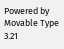Powered by
Movable Type 3.21